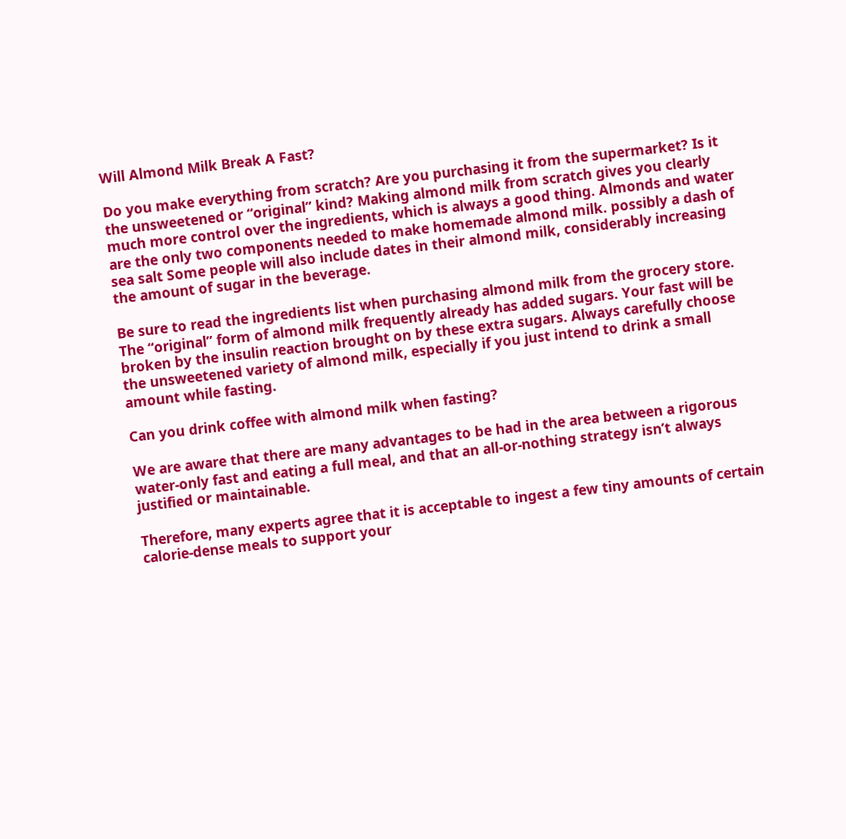Will Almond Milk Break A Fast?

Do you make everything from scratch? Are you purchasing it from the supermarket? Is it the unsweetened or “original” kind? Making almond milk from scratch gives you clearly much more control over the ingredients, which is always a good thing. Almonds and water are the only two components needed to make homemade almond milk. possibly a dash of sea salt Some people will also include dates in their almond milk, considerably increasing the amount of sugar in the beverage.

Be sure to read the ingredients list when purchasing almond milk from the grocery store. The “original” form of almond milk frequently already has added sugars. Your fast will be broken by the insulin reaction brought on by these extra sugars. Always carefully choose the unsweetened variety of almond milk, especially if you just intend to drink a small amount while fasting.

Can you drink coffee with almond milk when fasting?

We are aware that there are many advantages to be had in the area between a rigorous water-only fast and eating a full meal, and that an all-or-nothing strategy isn’t always justified or maintainable.

Therefore, many experts agree that it is acceptable to ingest a few tiny amounts of certain calorie-dense meals to support your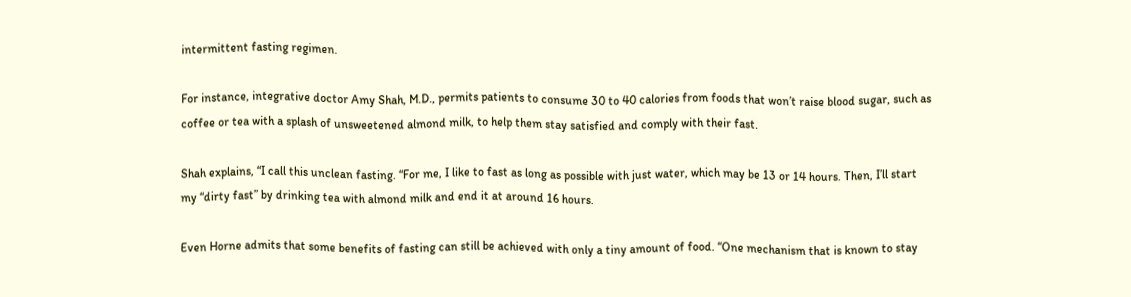intermittent fasting regimen.

For instance, integrative doctor Amy Shah, M.D., permits patients to consume 30 to 40 calories from foods that won’t raise blood sugar, such as coffee or tea with a splash of unsweetened almond milk, to help them stay satisfied and comply with their fast.

Shah explains, “I call this unclean fasting. “For me, I like to fast as long as possible with just water, which may be 13 or 14 hours. Then, I’ll start my “dirty fast” by drinking tea with almond milk and end it at around 16 hours.

Even Horne admits that some benefits of fasting can still be achieved with only a tiny amount of food. “One mechanism that is known to stay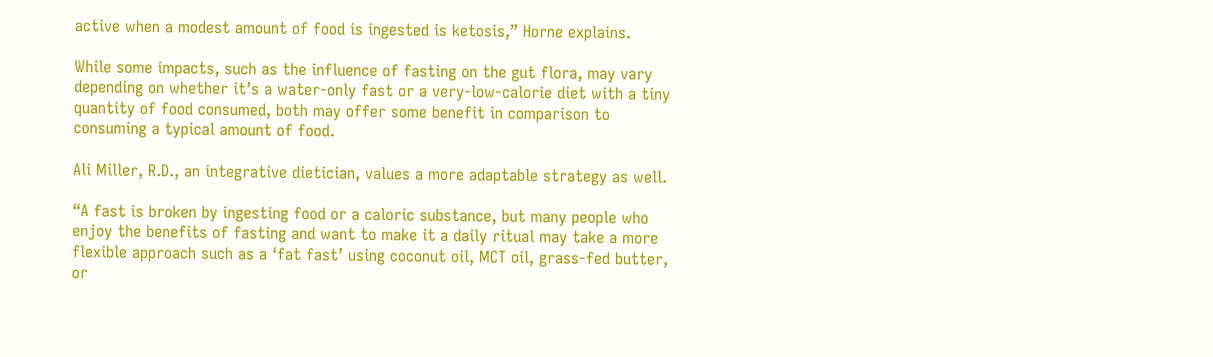active when a modest amount of food is ingested is ketosis,” Horne explains.

While some impacts, such as the influence of fasting on the gut flora, may vary depending on whether it’s a water-only fast or a very-low-calorie diet with a tiny quantity of food consumed, both may offer some benefit in comparison to consuming a typical amount of food.

Ali Miller, R.D., an integrative dietician, values a more adaptable strategy as well.

“A fast is broken by ingesting food or a caloric substance, but many people who enjoy the benefits of fasting and want to make it a daily ritual may take a more flexible approach such as a ‘fat fast’ using coconut oil, MCT oil, grass-fed butter, or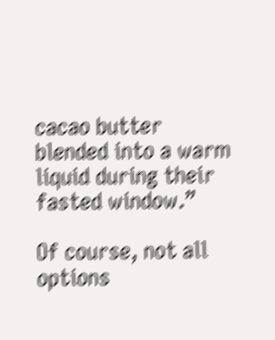cacao butter blended into a warm liquid during their fasted window.”

Of course, not all options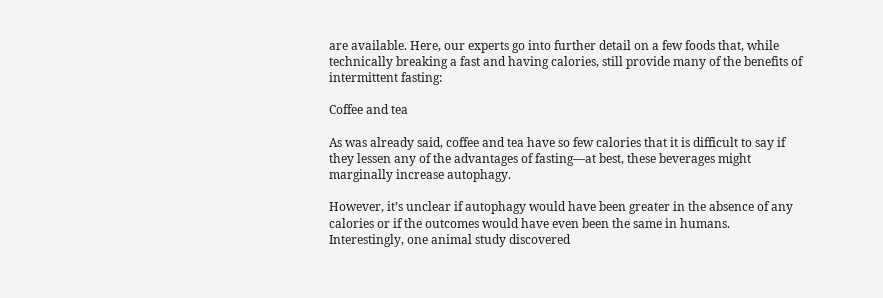are available. Here, our experts go into further detail on a few foods that, while technically breaking a fast and having calories, still provide many of the benefits of intermittent fasting:

Coffee and tea

As was already said, coffee and tea have so few calories that it is difficult to say if they lessen any of the advantages of fasting—at best, these beverages might marginally increase autophagy.

However, it’s unclear if autophagy would have been greater in the absence of any calories or if the outcomes would have even been the same in humans. Interestingly, one animal study discovered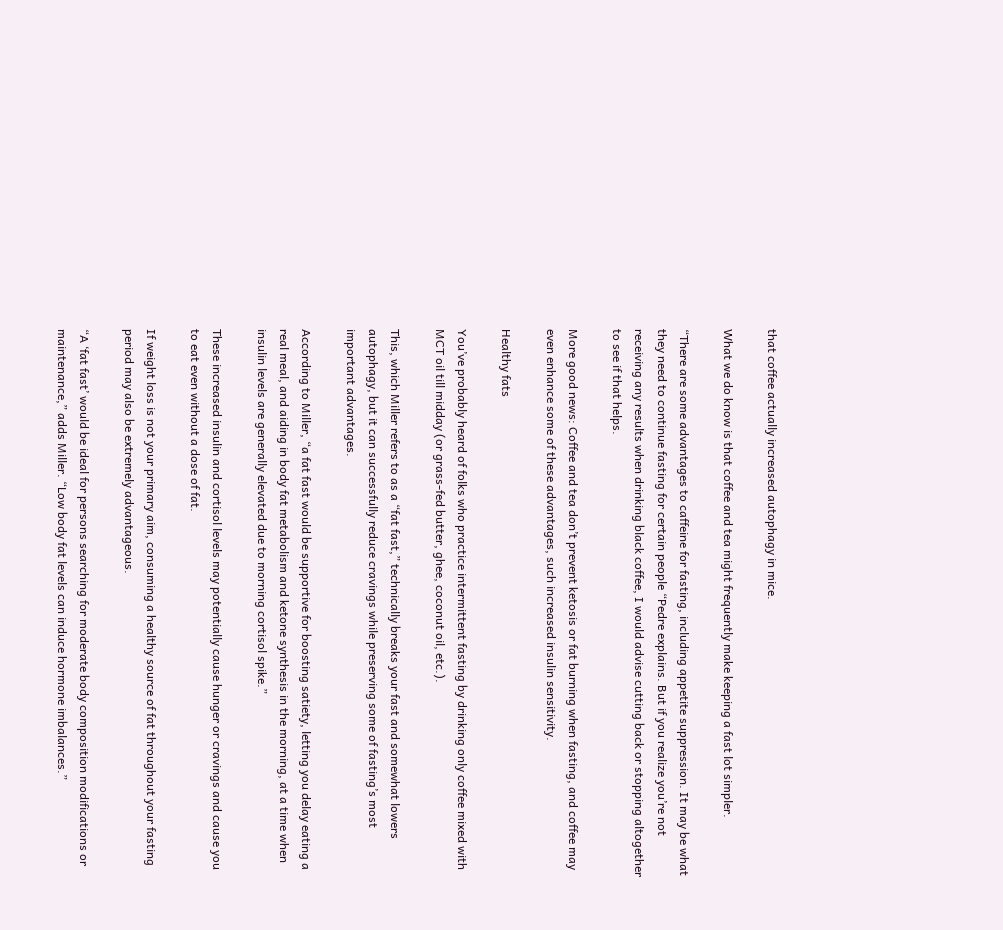that coffee actually increased autophagy in mice.

What we do know is that coffee and tea might frequently make keeping a fast lot simpler.

“There are some advantages to caffeine for fasting, including appetite suppression. It may be what they need to continue fasting for certain people “Pedre explains. But if you realize you’re not receiving any results when drinking black coffee, I would advise cutting back or stopping altogether to see if that helps.

More good news: Coffee and tea don’t prevent ketosis or fat burning when fasting, and coffee may even enhance some of these advantages, such increased insulin sensitivity.

Healthy fats

You’ve probably heard of folks who practice intermittent fasting by drinking only coffee mixed with MCT oil till midday (or grass-fed butter, ghee, coconut oil, etc.).

This, which Miller refers to as a “fat fast,” technically breaks your fast and somewhat lowers autophagy, but it can successfully reduce cravings while preserving some of fasting’s most important advantages.

According to Miller, “a fat fast would be supportive for boosting satiety, letting you delay eating a real meal, and aiding in body fat metabolism and ketone synthesis in the morning, at a time when insulin levels are generally elevated due to morning cortisol spike.”

These increased insulin and cortisol levels may potentially cause hunger or cravings and cause you to eat even without a dose of fat.

If weight loss is not your primary aim, consuming a healthy source of fat throughout your fasting period may also be extremely advantageous.

“A ‘fat fast’ would be ideal for persons searching for moderate body composition modifications or maintenance,” adds Miller. “Low body fat levels can induce hormone imbalances.”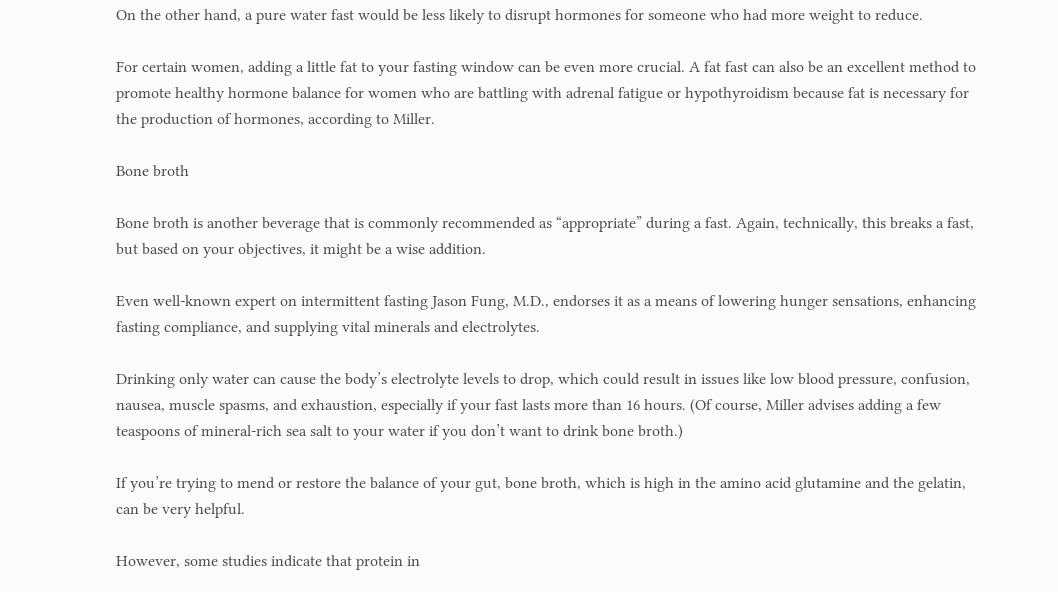On the other hand, a pure water fast would be less likely to disrupt hormones for someone who had more weight to reduce.

For certain women, adding a little fat to your fasting window can be even more crucial. A fat fast can also be an excellent method to promote healthy hormone balance for women who are battling with adrenal fatigue or hypothyroidism because fat is necessary for the production of hormones, according to Miller.

Bone broth

Bone broth is another beverage that is commonly recommended as “appropriate” during a fast. Again, technically, this breaks a fast, but based on your objectives, it might be a wise addition.

Even well-known expert on intermittent fasting Jason Fung, M.D., endorses it as a means of lowering hunger sensations, enhancing fasting compliance, and supplying vital minerals and electrolytes.

Drinking only water can cause the body’s electrolyte levels to drop, which could result in issues like low blood pressure, confusion, nausea, muscle spasms, and exhaustion, especially if your fast lasts more than 16 hours. (Of course, Miller advises adding a few teaspoons of mineral-rich sea salt to your water if you don’t want to drink bone broth.)

If you’re trying to mend or restore the balance of your gut, bone broth, which is high in the amino acid glutamine and the gelatin, can be very helpful.

However, some studies indicate that protein in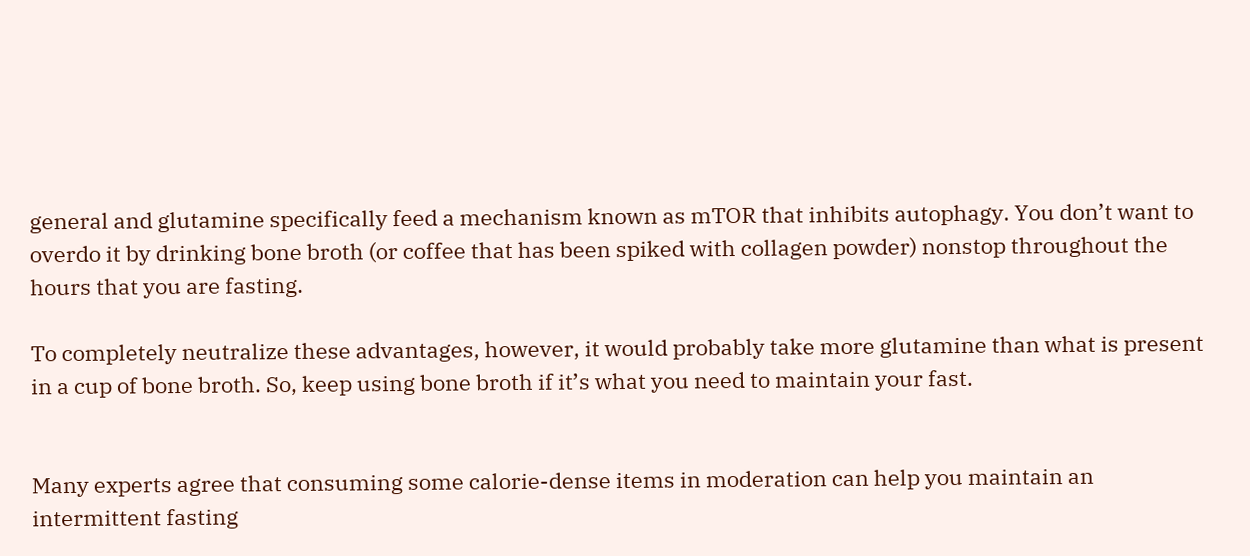general and glutamine specifically feed a mechanism known as mTOR that inhibits autophagy. You don’t want to overdo it by drinking bone broth (or coffee that has been spiked with collagen powder) nonstop throughout the hours that you are fasting.

To completely neutralize these advantages, however, it would probably take more glutamine than what is present in a cup of bone broth. So, keep using bone broth if it’s what you need to maintain your fast.


Many experts agree that consuming some calorie-dense items in moderation can help you maintain an intermittent fasting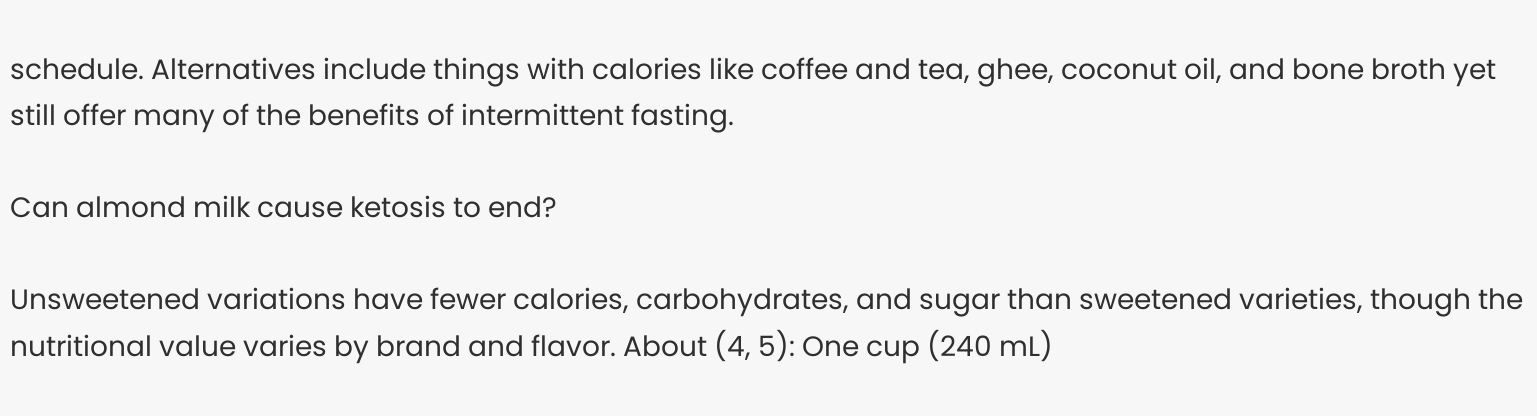schedule. Alternatives include things with calories like coffee and tea, ghee, coconut oil, and bone broth yet still offer many of the benefits of intermittent fasting.

Can almond milk cause ketosis to end?

Unsweetened variations have fewer calories, carbohydrates, and sugar than sweetened varieties, though the nutritional value varies by brand and flavor. About (4, 5): One cup (240 mL)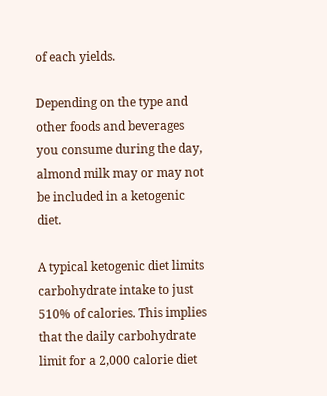of each yields.

Depending on the type and other foods and beverages you consume during the day, almond milk may or may not be included in a ketogenic diet.

A typical ketogenic diet limits carbohydrate intake to just 510% of calories. This implies that the daily carbohydrate limit for a 2,000 calorie diet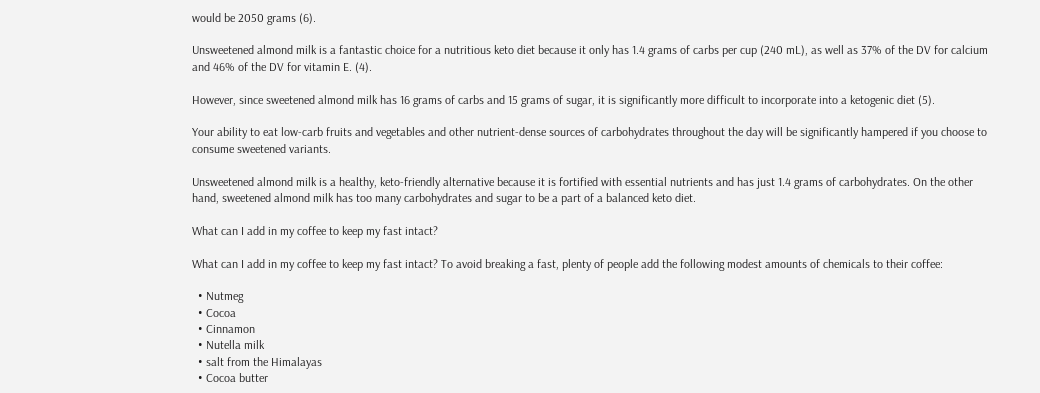would be 2050 grams (6).

Unsweetened almond milk is a fantastic choice for a nutritious keto diet because it only has 1.4 grams of carbs per cup (240 mL), as well as 37% of the DV for calcium and 46% of the DV for vitamin E. (4).

However, since sweetened almond milk has 16 grams of carbs and 15 grams of sugar, it is significantly more difficult to incorporate into a ketogenic diet (5).

Your ability to eat low-carb fruits and vegetables and other nutrient-dense sources of carbohydrates throughout the day will be significantly hampered if you choose to consume sweetened variants.

Unsweetened almond milk is a healthy, keto-friendly alternative because it is fortified with essential nutrients and has just 1.4 grams of carbohydrates. On the other hand, sweetened almond milk has too many carbohydrates and sugar to be a part of a balanced keto diet.

What can I add in my coffee to keep my fast intact?

What can I add in my coffee to keep my fast intact? To avoid breaking a fast, plenty of people add the following modest amounts of chemicals to their coffee:

  • Nutmeg
  • Cocoa
  • Cinnamon
  • Nutella milk
  • salt from the Himalayas
  • Cocoa butter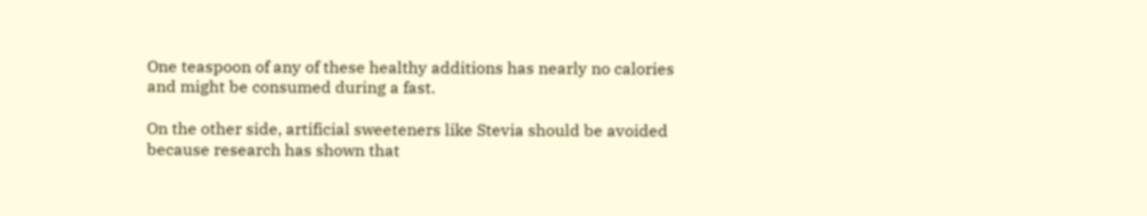One teaspoon of any of these healthy additions has nearly no calories and might be consumed during a fast.

On the other side, artificial sweeteners like Stevia should be avoided because research has shown that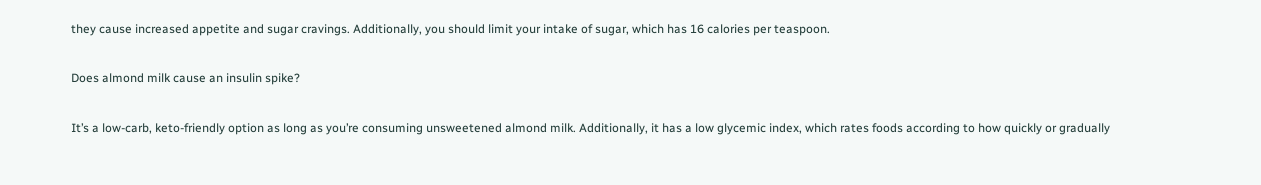they cause increased appetite and sugar cravings. Additionally, you should limit your intake of sugar, which has 16 calories per teaspoon.

Does almond milk cause an insulin spike?

It’s a low-carb, keto-friendly option as long as you’re consuming unsweetened almond milk. Additionally, it has a low glycemic index, which rates foods according to how quickly or gradually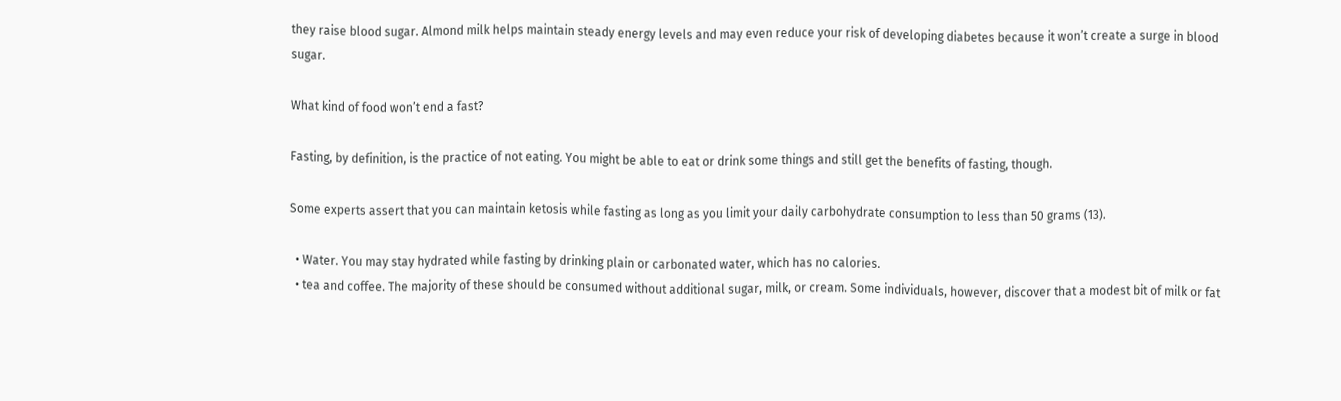they raise blood sugar. Almond milk helps maintain steady energy levels and may even reduce your risk of developing diabetes because it won’t create a surge in blood sugar.

What kind of food won’t end a fast?

Fasting, by definition, is the practice of not eating. You might be able to eat or drink some things and still get the benefits of fasting, though.

Some experts assert that you can maintain ketosis while fasting as long as you limit your daily carbohydrate consumption to less than 50 grams (13).

  • Water. You may stay hydrated while fasting by drinking plain or carbonated water, which has no calories.
  • tea and coffee. The majority of these should be consumed without additional sugar, milk, or cream. Some individuals, however, discover that a modest bit of milk or fat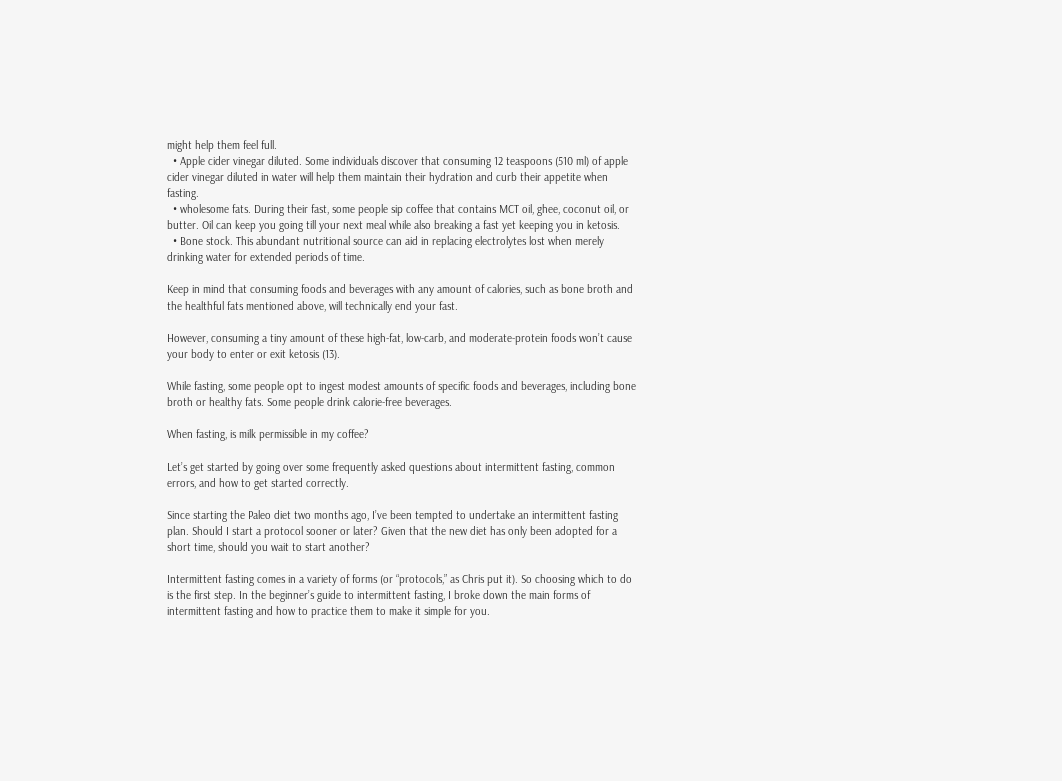might help them feel full.
  • Apple cider vinegar diluted. Some individuals discover that consuming 12 teaspoons (510 ml) of apple cider vinegar diluted in water will help them maintain their hydration and curb their appetite when fasting.
  • wholesome fats. During their fast, some people sip coffee that contains MCT oil, ghee, coconut oil, or butter. Oil can keep you going till your next meal while also breaking a fast yet keeping you in ketosis.
  • Bone stock. This abundant nutritional source can aid in replacing electrolytes lost when merely drinking water for extended periods of time.

Keep in mind that consuming foods and beverages with any amount of calories, such as bone broth and the healthful fats mentioned above, will technically end your fast.

However, consuming a tiny amount of these high-fat, low-carb, and moderate-protein foods won’t cause your body to enter or exit ketosis (13).

While fasting, some people opt to ingest modest amounts of specific foods and beverages, including bone broth or healthy fats. Some people drink calorie-free beverages.

When fasting, is milk permissible in my coffee?

Let’s get started by going over some frequently asked questions about intermittent fasting, common errors, and how to get started correctly.

Since starting the Paleo diet two months ago, I’ve been tempted to undertake an intermittent fasting plan. Should I start a protocol sooner or later? Given that the new diet has only been adopted for a short time, should you wait to start another?

Intermittent fasting comes in a variety of forms (or “protocols,” as Chris put it). So choosing which to do is the first step. In the beginner’s guide to intermittent fasting, I broke down the main forms of intermittent fasting and how to practice them to make it simple for you.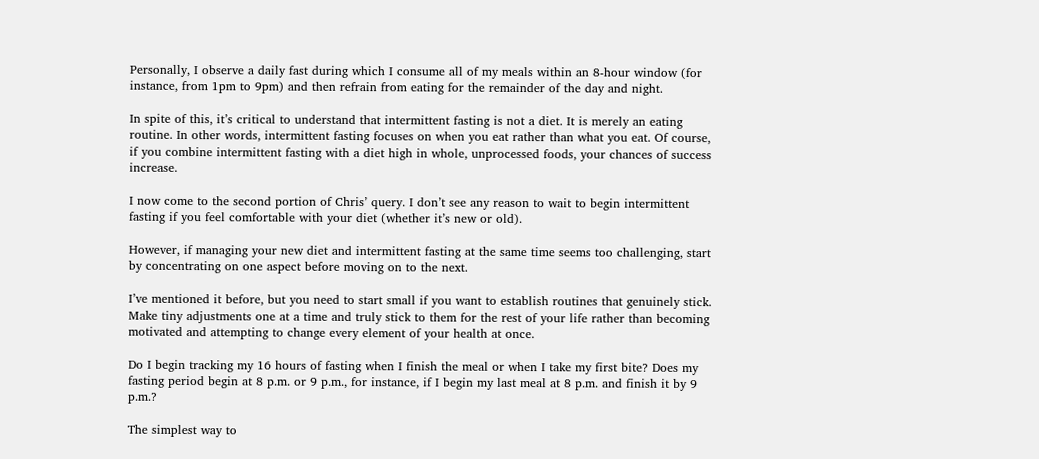Personally, I observe a daily fast during which I consume all of my meals within an 8-hour window (for instance, from 1pm to 9pm) and then refrain from eating for the remainder of the day and night.

In spite of this, it’s critical to understand that intermittent fasting is not a diet. It is merely an eating routine. In other words, intermittent fasting focuses on when you eat rather than what you eat. Of course, if you combine intermittent fasting with a diet high in whole, unprocessed foods, your chances of success increase.

I now come to the second portion of Chris’ query. I don’t see any reason to wait to begin intermittent fasting if you feel comfortable with your diet (whether it’s new or old).

However, if managing your new diet and intermittent fasting at the same time seems too challenging, start by concentrating on one aspect before moving on to the next.

I’ve mentioned it before, but you need to start small if you want to establish routines that genuinely stick. Make tiny adjustments one at a time and truly stick to them for the rest of your life rather than becoming motivated and attempting to change every element of your health at once.

Do I begin tracking my 16 hours of fasting when I finish the meal or when I take my first bite? Does my fasting period begin at 8 p.m. or 9 p.m., for instance, if I begin my last meal at 8 p.m. and finish it by 9 p.m.?

The simplest way to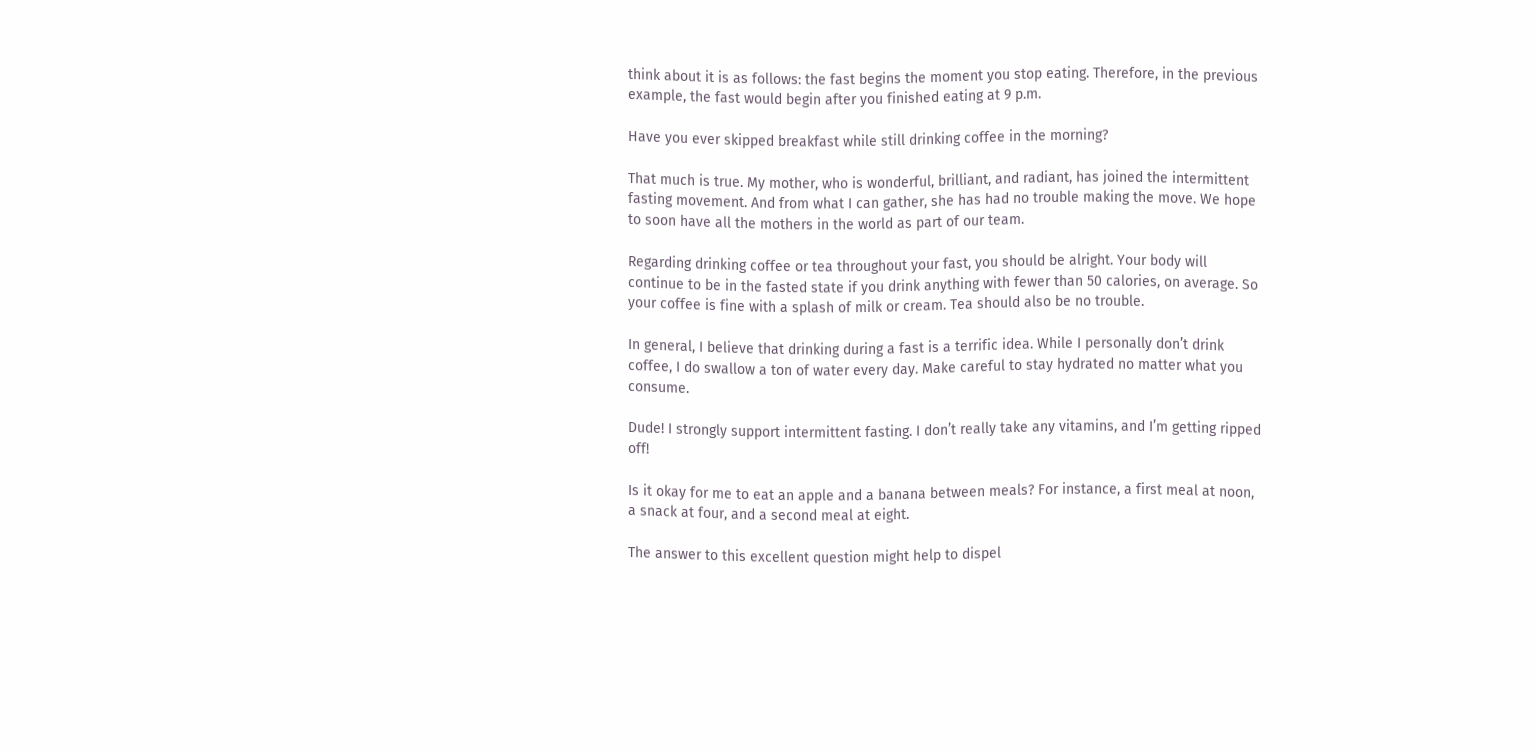think about it is as follows: the fast begins the moment you stop eating. Therefore, in the previous example, the fast would begin after you finished eating at 9 p.m.

Have you ever skipped breakfast while still drinking coffee in the morning?

That much is true. My mother, who is wonderful, brilliant, and radiant, has joined the intermittent fasting movement. And from what I can gather, she has had no trouble making the move. We hope to soon have all the mothers in the world as part of our team.

Regarding drinking coffee or tea throughout your fast, you should be alright. Your body will continue to be in the fasted state if you drink anything with fewer than 50 calories, on average. So your coffee is fine with a splash of milk or cream. Tea should also be no trouble.

In general, I believe that drinking during a fast is a terrific idea. While I personally don’t drink coffee, I do swallow a ton of water every day. Make careful to stay hydrated no matter what you consume.

Dude! I strongly support intermittent fasting. I don’t really take any vitamins, and I’m getting ripped off!

Is it okay for me to eat an apple and a banana between meals? For instance, a first meal at noon, a snack at four, and a second meal at eight.

The answer to this excellent question might help to dispel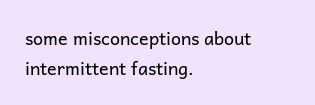some misconceptions about intermittent fasting.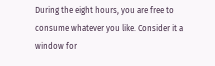During the eight hours, you are free to consume whatever you like. Consider it a window for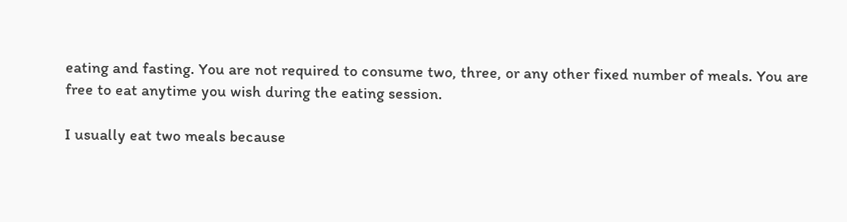eating and fasting. You are not required to consume two, three, or any other fixed number of meals. You are free to eat anytime you wish during the eating session.

I usually eat two meals because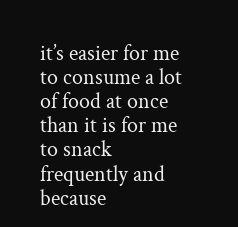it’s easier for me to consume a lot of food at once than it is for me to snack frequently and because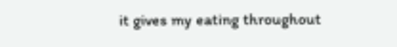it gives my eating throughout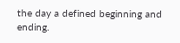the day a defined beginning and ending.